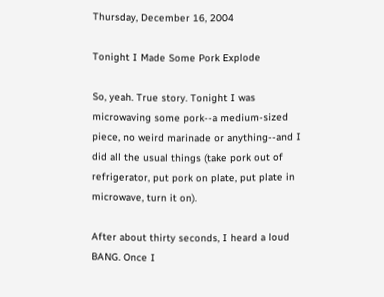Thursday, December 16, 2004

Tonight I Made Some Pork Explode

So, yeah. True story. Tonight I was microwaving some pork--a medium-sized piece, no weird marinade or anything--and I did all the usual things (take pork out of refrigerator, put pork on plate, put plate in microwave, turn it on).

After about thirty seconds, I heard a loud BANG. Once I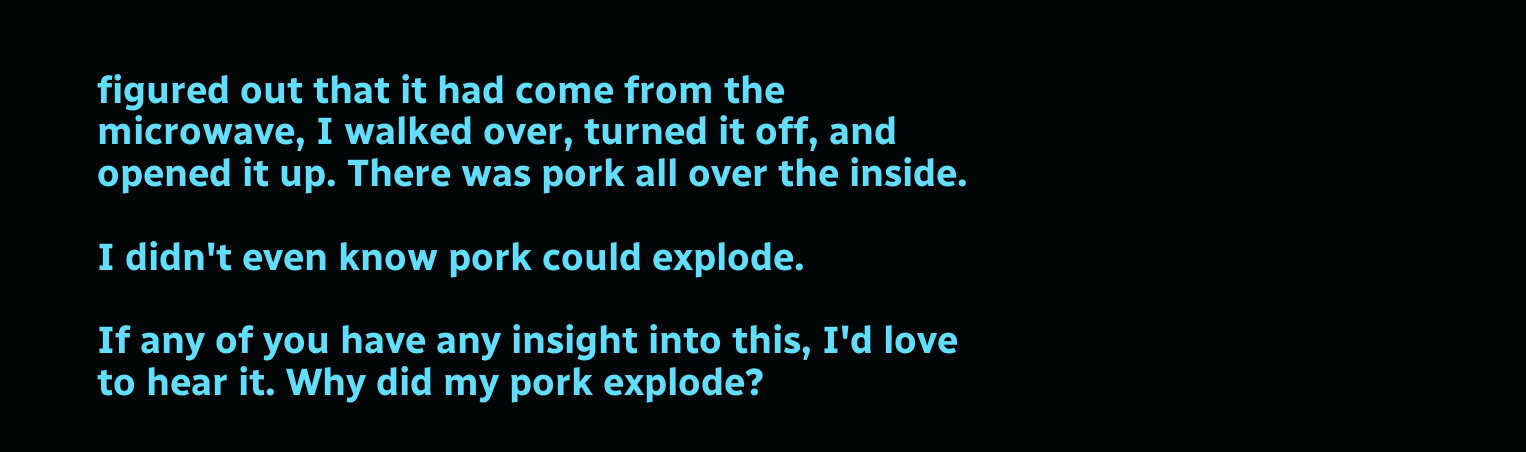figured out that it had come from the microwave, I walked over, turned it off, and opened it up. There was pork all over the inside.

I didn't even know pork could explode.

If any of you have any insight into this, I'd love to hear it. Why did my pork explode?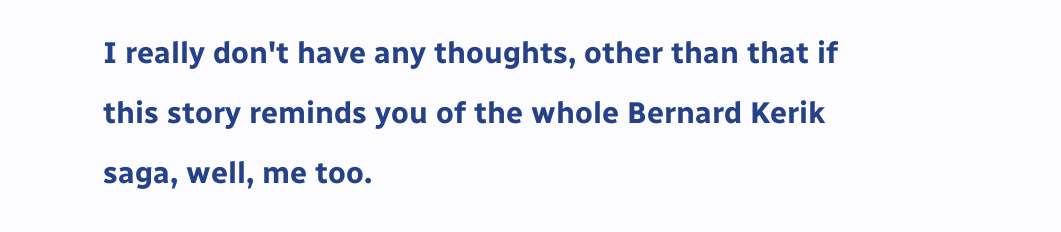I really don't have any thoughts, other than that if this story reminds you of the whole Bernard Kerik saga, well, me too.